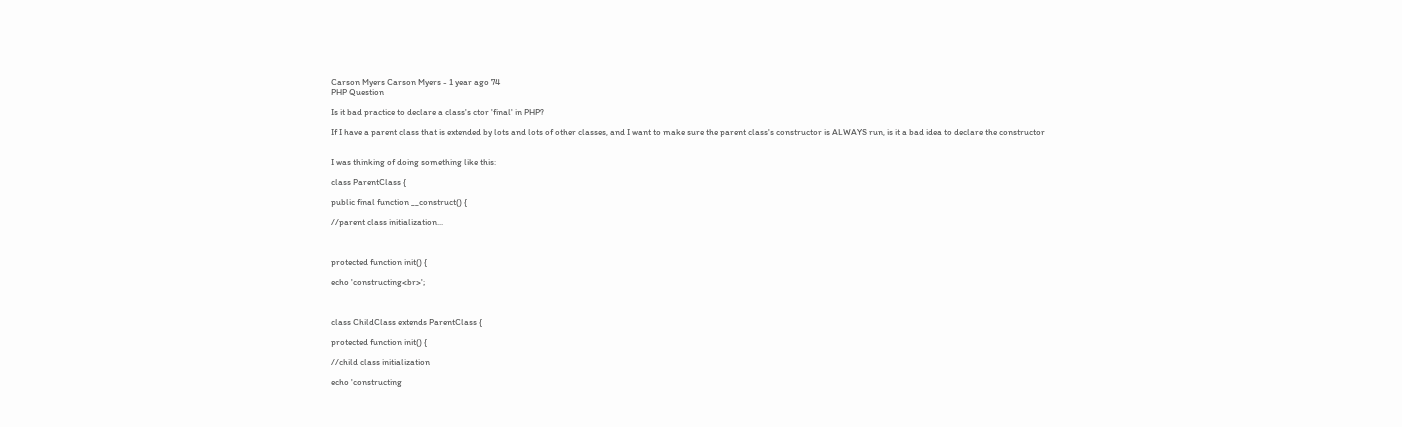Carson Myers Carson Myers - 1 year ago 74
PHP Question

Is it bad practice to declare a class's ctor 'final' in PHP?

If I have a parent class that is extended by lots and lots of other classes, and I want to make sure the parent class's constructor is ALWAYS run, is it a bad idea to declare the constructor


I was thinking of doing something like this:

class ParentClass {

public final function __construct() {

//parent class initialization...



protected function init() {

echo 'constructing<br>';



class ChildClass extends ParentClass {

protected function init() {

//child class initialization

echo 'constructing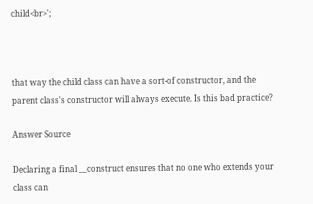child<br>';



that way the child class can have a sort-of constructor, and the parent class's constructor will always execute. Is this bad practice?

Answer Source

Declaring a final __construct ensures that no one who extends your class can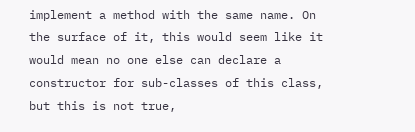implement a method with the same name. On the surface of it, this would seem like it would mean no one else can declare a constructor for sub-classes of this class, but this is not true,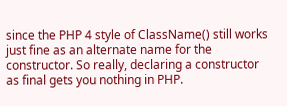since the PHP 4 style of ClassName() still works just fine as an alternate name for the constructor. So really, declaring a constructor as final gets you nothing in PHP.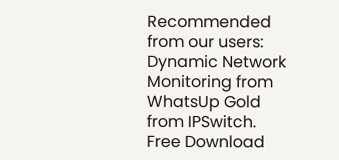Recommended from our users: Dynamic Network Monitoring from WhatsUp Gold from IPSwitch. Free Download